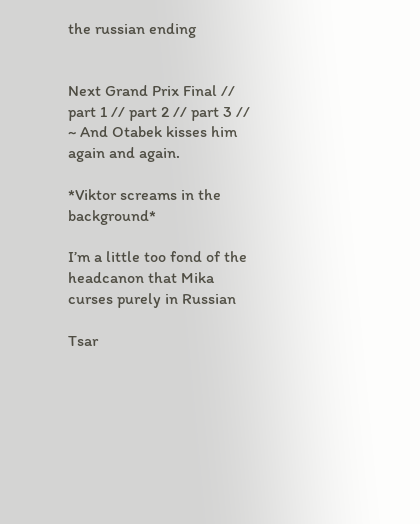the russian ending


Next Grand Prix Final // part 1 // part 2 // part 3 //
~ And Otabek kisses him again and again.

*Viktor screams in the background*

I’m a little too fond of the headcanon that Mika curses purely in Russian

Tsar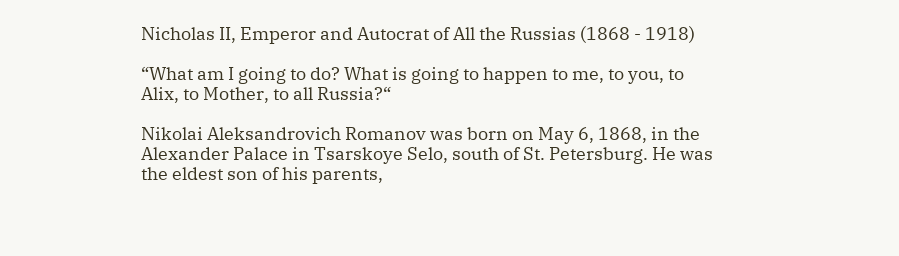Nicholas II, Emperor and Autocrat of All the Russias (1868 - 1918)

“What am I going to do? What is going to happen to me, to you, to Alix, to Mother, to all Russia?“

Nikolai Aleksandrovich Romanov was born on May 6, 1868, in the Alexander Palace in Tsarskoye Selo, south of St. Petersburg. He was the eldest son of his parents,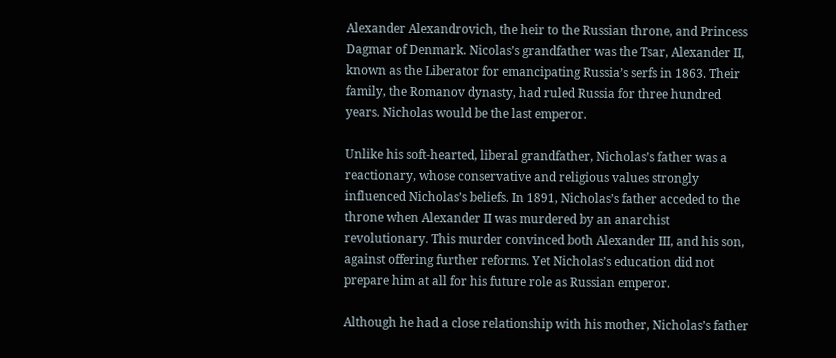Alexander Alexandrovich, the heir to the Russian throne, and Princess Dagmar of Denmark. Nicolas’s grandfather was the Tsar, Alexander II, known as the Liberator for emancipating Russia’s serfs in 1863. Their family, the Romanov dynasty, had ruled Russia for three hundred years. Nicholas would be the last emperor.

Unlike his soft-hearted, liberal grandfather, Nicholas’s father was a reactionary, whose conservative and religious values strongly influenced Nicholas’s beliefs. In 1891, Nicholas’s father acceded to the throne when Alexander II was murdered by an anarchist revolutionary. This murder convinced both Alexander III, and his son, against offering further reforms. Yet Nicholas’s education did not prepare him at all for his future role as Russian emperor.

Although he had a close relationship with his mother, Nicholas’s father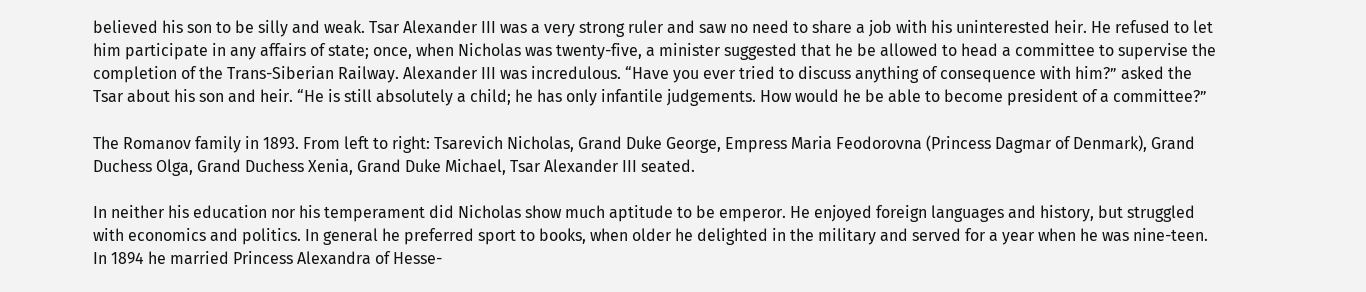believed his son to be silly and weak. Tsar Alexander III was a very strong ruler and saw no need to share a job with his uninterested heir. He refused to let him participate in any affairs of state; once, when Nicholas was twenty-five, a minister suggested that he be allowed to head a committee to supervise the completion of the Trans-Siberian Railway. Alexander III was incredulous. “Have you ever tried to discuss anything of consequence with him?” asked the Tsar about his son and heir. “He is still absolutely a child; he has only infantile judgements. How would he be able to become president of a committee?”

The Romanov family in 1893. From left to right: Tsarevich Nicholas, Grand Duke George, Empress Maria Feodorovna (Princess Dagmar of Denmark), Grand Duchess Olga, Grand Duchess Xenia, Grand Duke Michael, Tsar Alexander III seated.

In neither his education nor his temperament did Nicholas show much aptitude to be emperor. He enjoyed foreign languages and history, but struggled with economics and politics. In general he preferred sport to books, when older he delighted in the military and served for a year when he was nine-teen. In 1894 he married Princess Alexandra of Hesse-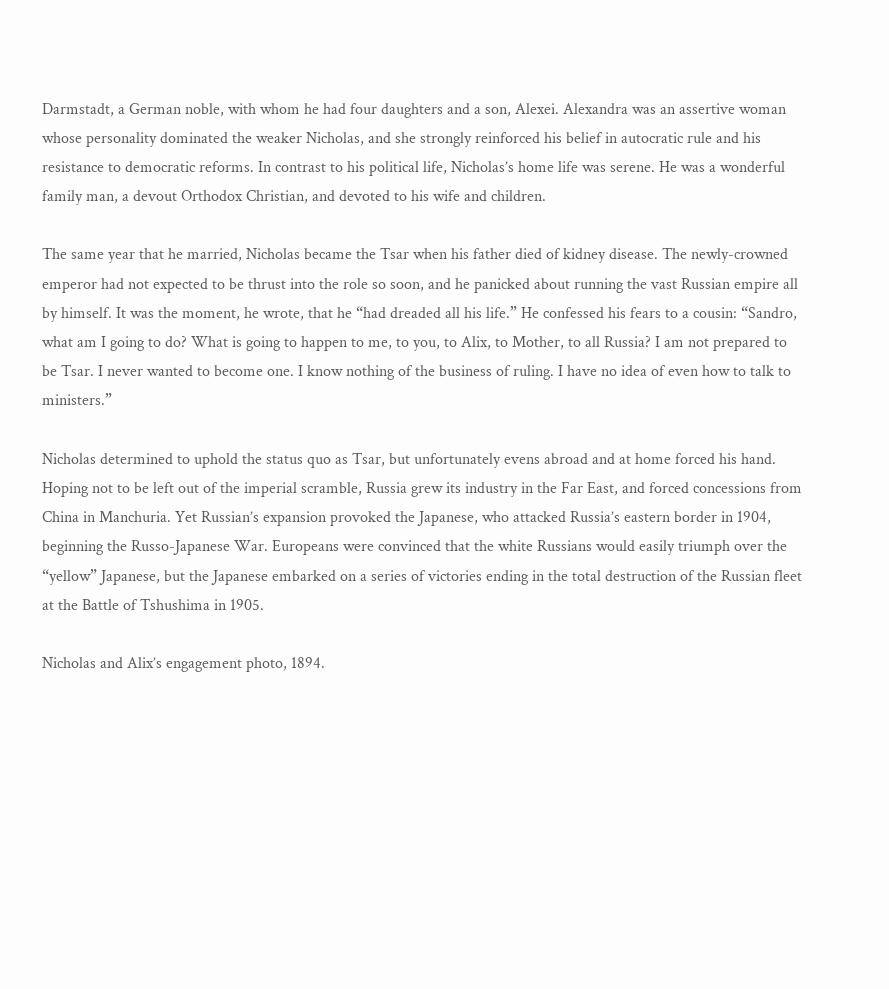Darmstadt, a German noble, with whom he had four daughters and a son, Alexei. Alexandra was an assertive woman whose personality dominated the weaker Nicholas, and she strongly reinforced his belief in autocratic rule and his resistance to democratic reforms. In contrast to his political life, Nicholas’s home life was serene. He was a wonderful family man, a devout Orthodox Christian, and devoted to his wife and children.

The same year that he married, Nicholas became the Tsar when his father died of kidney disease. The newly-crowned emperor had not expected to be thrust into the role so soon, and he panicked about running the vast Russian empire all by himself. It was the moment, he wrote, that he “had dreaded all his life.” He confessed his fears to a cousin: “Sandro, what am I going to do? What is going to happen to me, to you, to Alix, to Mother, to all Russia? I am not prepared to be Tsar. I never wanted to become one. I know nothing of the business of ruling. I have no idea of even how to talk to ministers.”

Nicholas determined to uphold the status quo as Tsar, but unfortunately evens abroad and at home forced his hand. Hoping not to be left out of the imperial scramble, Russia grew its industry in the Far East, and forced concessions from China in Manchuria. Yet Russian’s expansion provoked the Japanese, who attacked Russia’s eastern border in 1904, beginning the Russo-Japanese War. Europeans were convinced that the white Russians would easily triumph over the “yellow” Japanese, but the Japanese embarked on a series of victories ending in the total destruction of the Russian fleet at the Battle of Tshushima in 1905.

Nicholas and Alix’s engagement photo, 1894.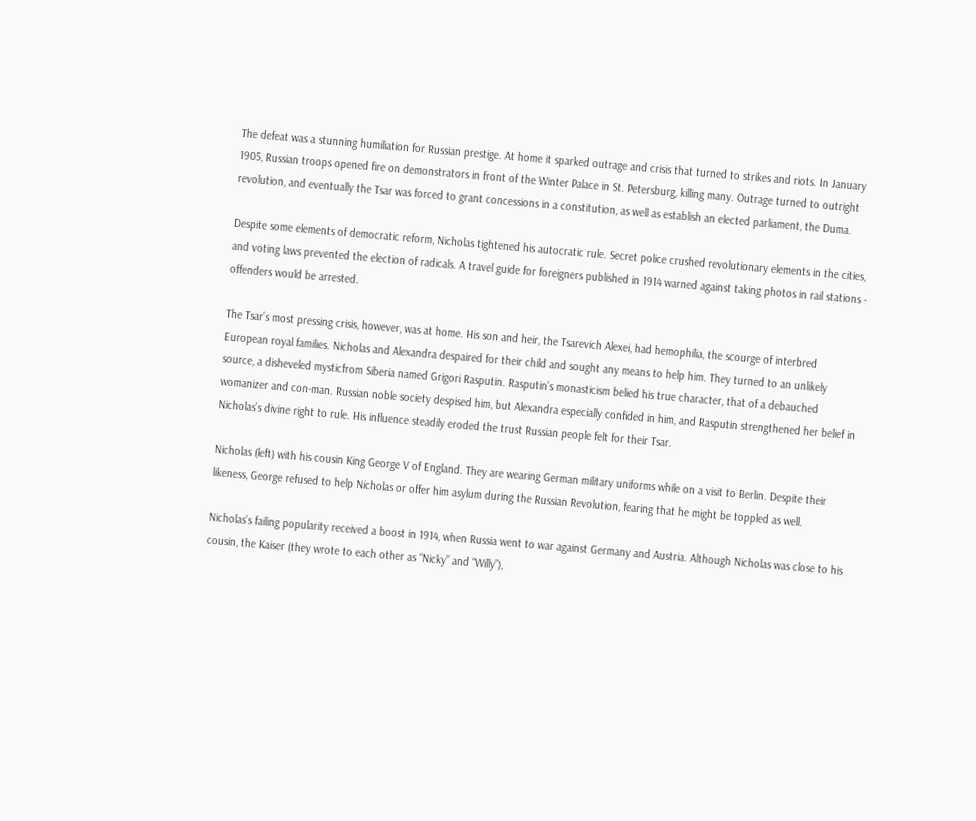The defeat was a stunning humiliation for Russian prestige. At home it sparked outrage and crisis that turned to strikes and riots. In January 1905, Russian troops opened fire on demonstrators in front of the Winter Palace in St. Petersburg, killing many. Outrage turned to outright revolution, and eventually the Tsar was forced to grant concessions in a constitution, as well as establish an elected parliament, the Duma.

Despite some elements of democratic reform, Nicholas tightened his autocratic rule. Secret police crushed revolutionary elements in the cities, and voting laws prevented the election of radicals. A travel guide for foreigners published in 1914 warned against taking photos in rail stations - offenders would be arrested.

The Tsar’s most pressing crisis, however, was at home. His son and heir, the Tsarevich Alexei, had hemophilia, the scourge of interbred European royal families. Nicholas and Alexandra despaired for their child and sought any means to help him. They turned to an unlikely source, a disheveled mysticfrom Siberia named Grigori Rasputin. Rasputin’s monasticism belied his true character, that of a debauched womanizer and con-man. Russian noble society despised him, but Alexandra especially confided in him, and Rasputin strengthened her belief in Nicholas’s divine right to rule. His influence steadily eroded the trust Russian people felt for their Tsar.

Nicholas (left) with his cousin King George V of England. They are wearing German military uniforms while on a visit to Berlin. Despite their likeness, George refused to help Nicholas or offer him asylum during the Russian Revolution, fearing that he might be toppled as well.

Nicholas’s failing popularity received a boost in 1914, when Russia went to war against Germany and Austria. Although Nicholas was close to his cousin, the Kaiser (they wrote to each other as “Nicky” and “Willy”),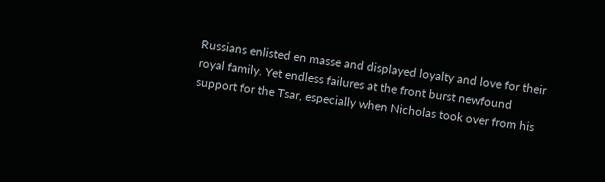Russians enlisted en masse and displayed loyalty and love for their royal family. Yet endless failures at the front burst newfound support for the Tsar, especially when Nicholas took over from his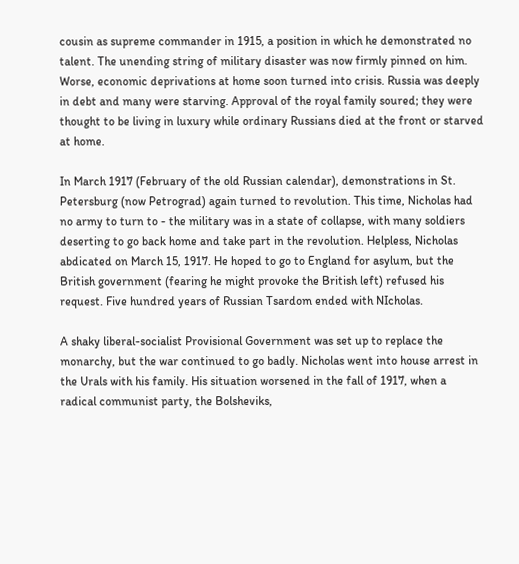cousin as supreme commander in 1915, a position in which he demonstrated no talent. The unending string of military disaster was now firmly pinned on him. Worse, economic deprivations at home soon turned into crisis. Russia was deeply in debt and many were starving. Approval of the royal family soured; they were thought to be living in luxury while ordinary Russians died at the front or starved at home.

In March 1917 (February of the old Russian calendar), demonstrations in St. Petersburg (now Petrograd) again turned to revolution. This time, Nicholas had no army to turn to - the military was in a state of collapse, with many soldiers deserting to go back home and take part in the revolution. Helpless, Nicholas abdicated on March 15, 1917. He hoped to go to England for asylum, but the British government (fearing he might provoke the British left) refused his request. Five hundred years of Russian Tsardom ended with NIcholas.

A shaky liberal-socialist Provisional Government was set up to replace the monarchy, but the war continued to go badly. Nicholas went into house arrest in the Urals with his family. His situation worsened in the fall of 1917, when a radical communist party, the Bolsheviks,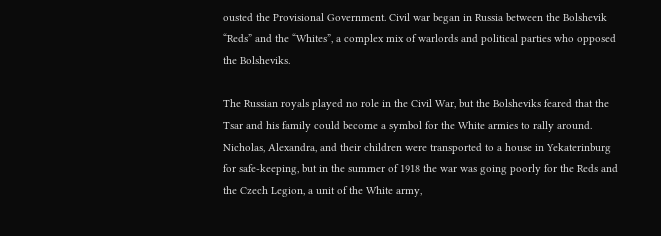ousted the Provisional Government. Civil war began in Russia between the Bolshevik “Reds” and the “Whites”, a complex mix of warlords and political parties who opposed the Bolsheviks.

The Russian royals played no role in the Civil War, but the Bolsheviks feared that the Tsar and his family could become a symbol for the White armies to rally around. Nicholas, Alexandra, and their children were transported to a house in Yekaterinburg for safe-keeping, but in the summer of 1918 the war was going poorly for the Reds and the Czech Legion, a unit of the White army,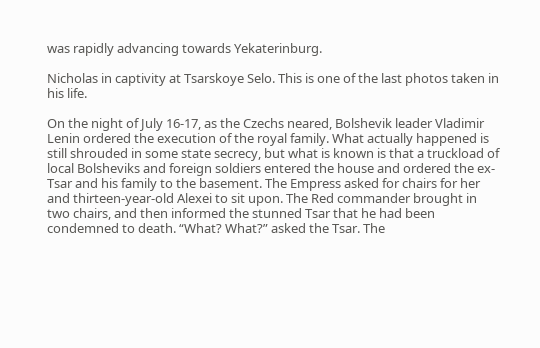was rapidly advancing towards Yekaterinburg.

Nicholas in captivity at Tsarskoye Selo. This is one of the last photos taken in his life.

On the night of July 16-17, as the Czechs neared, Bolshevik leader Vladimir Lenin ordered the execution of the royal family. What actually happened is still shrouded in some state secrecy, but what is known is that a truckload of local Bolsheviks and foreign soldiers entered the house and ordered the ex-Tsar and his family to the basement. The Empress asked for chairs for her and thirteen-year-old Alexei to sit upon. The Red commander brought in two chairs, and then informed the stunned Tsar that he had been condemned to death. “What? What?” asked the Tsar. The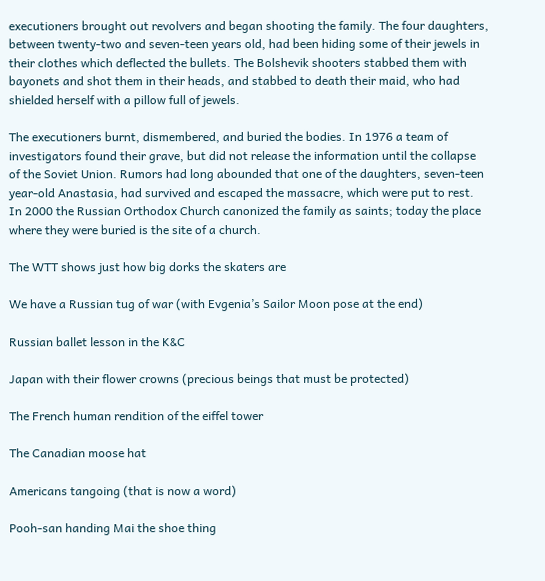executioners brought out revolvers and began shooting the family. The four daughters, between twenty-two and seven-teen years old, had been hiding some of their jewels in their clothes which deflected the bullets. The Bolshevik shooters stabbed them with bayonets and shot them in their heads, and stabbed to death their maid, who had shielded herself with a pillow full of jewels.

The executioners burnt, dismembered, and buried the bodies. In 1976 a team of investigators found their grave, but did not release the information until the collapse of the Soviet Union. Rumors had long abounded that one of the daughters, seven-teen year-old Anastasia, had survived and escaped the massacre, which were put to rest. In 2000 the Russian Orthodox Church canonized the family as saints; today the place where they were buried is the site of a church.

The WTT shows just how big dorks the skaters are

We have a Russian tug of war (with Evgenia’s Sailor Moon pose at the end)

Russian ballet lesson in the K&C

Japan with their flower crowns (precious beings that must be protected)

The French human rendition of the eiffel tower

The Canadian moose hat

Americans tangoing (that is now a word)

Pooh-san handing Mai the shoe thing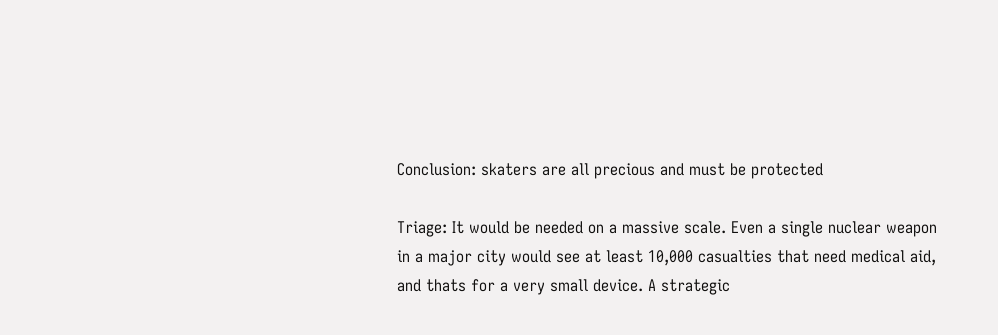Conclusion: skaters are all precious and must be protected

Triage: It would be needed on a massive scale. Even a single nuclear weapon in a major city would see at least 10,000 casualties that need medical aid, and thats for a very small device. A strategic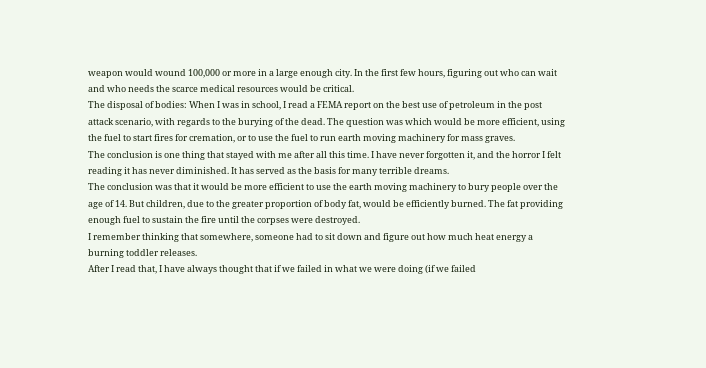weapon would wound 100,000 or more in a large enough city. In the first few hours, figuring out who can wait and who needs the scarce medical resources would be critical.
The disposal of bodies: When I was in school, I read a FEMA report on the best use of petroleum in the post attack scenario, with regards to the burying of the dead. The question was which would be more efficient, using the fuel to start fires for cremation, or to use the fuel to run earth moving machinery for mass graves.
The conclusion is one thing that stayed with me after all this time. I have never forgotten it, and the horror I felt reading it has never diminished. It has served as the basis for many terrible dreams.
The conclusion was that it would be more efficient to use the earth moving machinery to bury people over the age of 14. But children, due to the greater proportion of body fat, would be efficiently burned. The fat providing enough fuel to sustain the fire until the corpses were destroyed.
I remember thinking that somewhere, someone had to sit down and figure out how much heat energy a burning toddler releases.
After I read that, I have always thought that if we failed in what we were doing (if we failed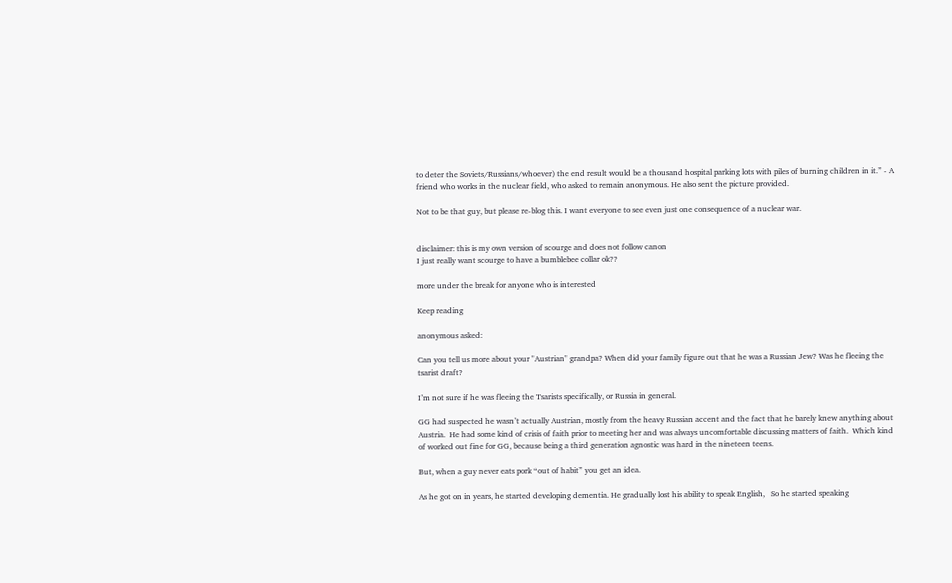to deter the Soviets/Russians/whoever) the end result would be a thousand hospital parking lots with piles of burning children in it.” - A friend who works in the nuclear field, who asked to remain anonymous. He also sent the picture provided.

Not to be that guy, but please re-blog this. I want everyone to see even just one consequence of a nuclear war.


disclaimer: this is my own version of scourge and does not follow canon
I just really want scourge to have a bumblebee collar ok??

more under the break for anyone who is interested

Keep reading

anonymous asked:

Can you tell us more about your "Austrian" grandpa? When did your family figure out that he was a Russian Jew? Was he fleeing the tsarist draft?

I’m not sure if he was fleeing the Tsarists specifically, or Russia in general.

GG had suspected he wasn’t actually Austrian, mostly from the heavy Russian accent and the fact that he barely knew anything about Austria.  He had some kind of crisis of faith prior to meeting her and was always uncomfortable discussing matters of faith.  Which kind of worked out fine for GG, because being a third generation agnostic was hard in the nineteen teens.

But, when a guy never eats pork “out of habit” you get an idea.

As he got on in years, he started developing dementia. He gradually lost his ability to speak English,   So he started speaking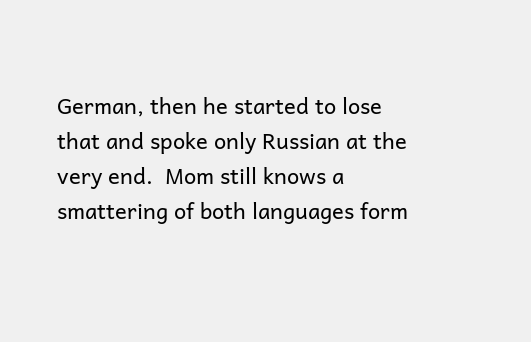German, then he started to lose that and spoke only Russian at the very end.  Mom still knows a smattering of both languages form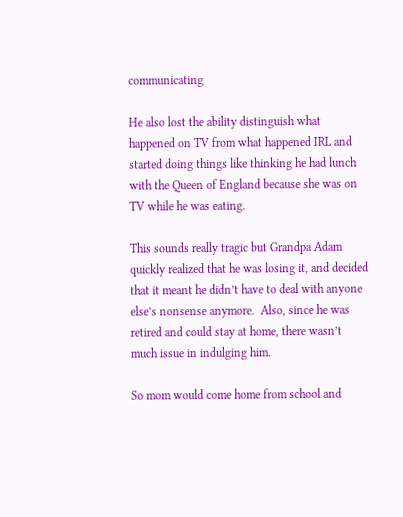communicating

He also lost the ability distinguish what happened on TV from what happened IRL and started doing things like thinking he had lunch with the Queen of England because she was on TV while he was eating.

This sounds really tragic but Grandpa Adam quickly realized that he was losing it, and decided that it meant he didn’t have to deal with anyone else’s nonsense anymore.  Also, since he was retired and could stay at home, there wasn’t much issue in indulging him.

So mom would come home from school and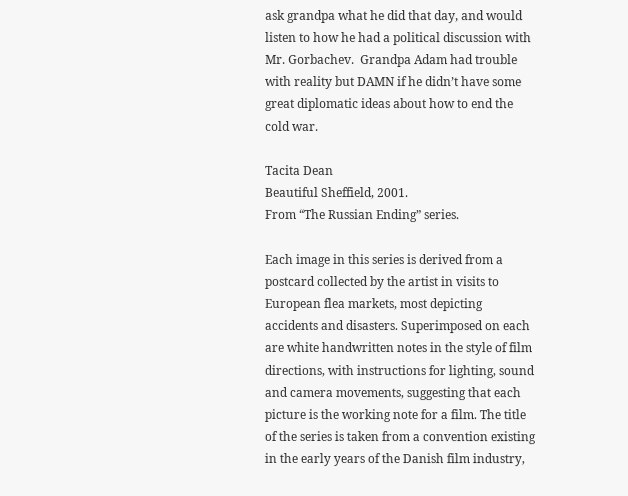ask grandpa what he did that day, and would listen to how he had a political discussion with Mr. Gorbachev.  Grandpa Adam had trouble with reality but DAMN if he didn’t have some great diplomatic ideas about how to end the cold war.

Tacita Dean
Beautiful Sheffield, 2001.
From “The Russian Ending” series.

Each image in this series is derived from a postcard collected by the artist in visits to European flea markets, most depicting accidents and disasters. Superimposed on each are white handwritten notes in the style of film directions, with instructions for lighting, sound and camera movements, suggesting that each picture is the working note for a film. The title of the series is taken from a convention existing in the early years of the Danish film industry,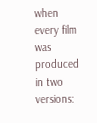when every film was produced in two versions: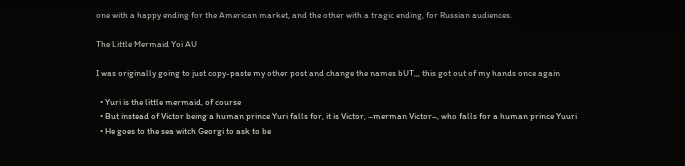one with a happy ending for the American market, and the other with a tragic ending, for Russian audiences.

The Little Mermaid Yoi AU

I was originally going to just copy-paste my other post and change the names bUT,,, this got out of my hands once again

  • Yuri is the little mermaid, of course
  • But instead of Victor being a human prince Yuri falls for, it is Victor, –merman Victor–, who falls for a human prince Yuuri
  • He goes to the sea witch Georgi to ask to be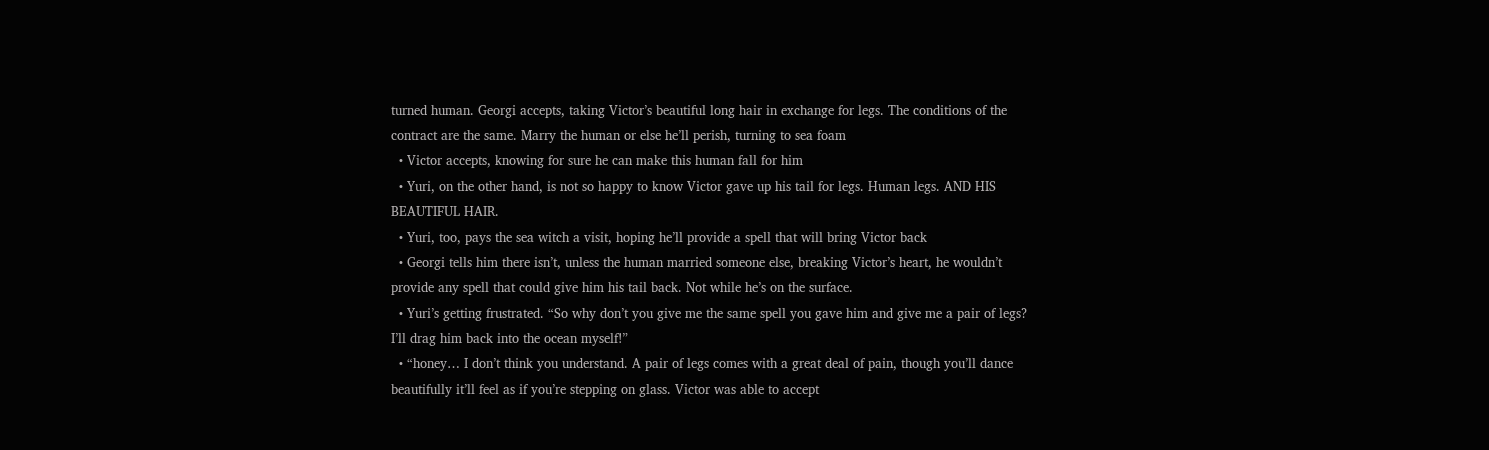turned human. Georgi accepts, taking Victor’s beautiful long hair in exchange for legs. The conditions of the contract are the same. Marry the human or else he’ll perish, turning to sea foam
  • Victor accepts, knowing for sure he can make this human fall for him
  • Yuri, on the other hand, is not so happy to know Victor gave up his tail for legs. Human legs. AND HIS BEAUTIFUL HAIR.
  • Yuri, too, pays the sea witch a visit, hoping he’ll provide a spell that will bring Victor back
  • Georgi tells him there isn’t, unless the human married someone else, breaking Victor’s heart, he wouldn’t provide any spell that could give him his tail back. Not while he’s on the surface.
  • Yuri’s getting frustrated. “So why don’t you give me the same spell you gave him and give me a pair of legs? I’ll drag him back into the ocean myself!”
  • “honey… I don’t think you understand. A pair of legs comes with a great deal of pain, though you’ll dance beautifully it’ll feel as if you’re stepping on glass. Victor was able to accept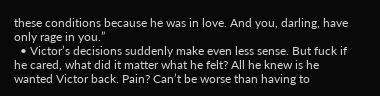these conditions because he was in love. And you, darling, have only rage in you.”
  • Victor’s decisions suddenly make even less sense. But fuck if he cared, what did it matter what he felt? All he knew is he wanted Victor back. Pain? Can’t be worse than having to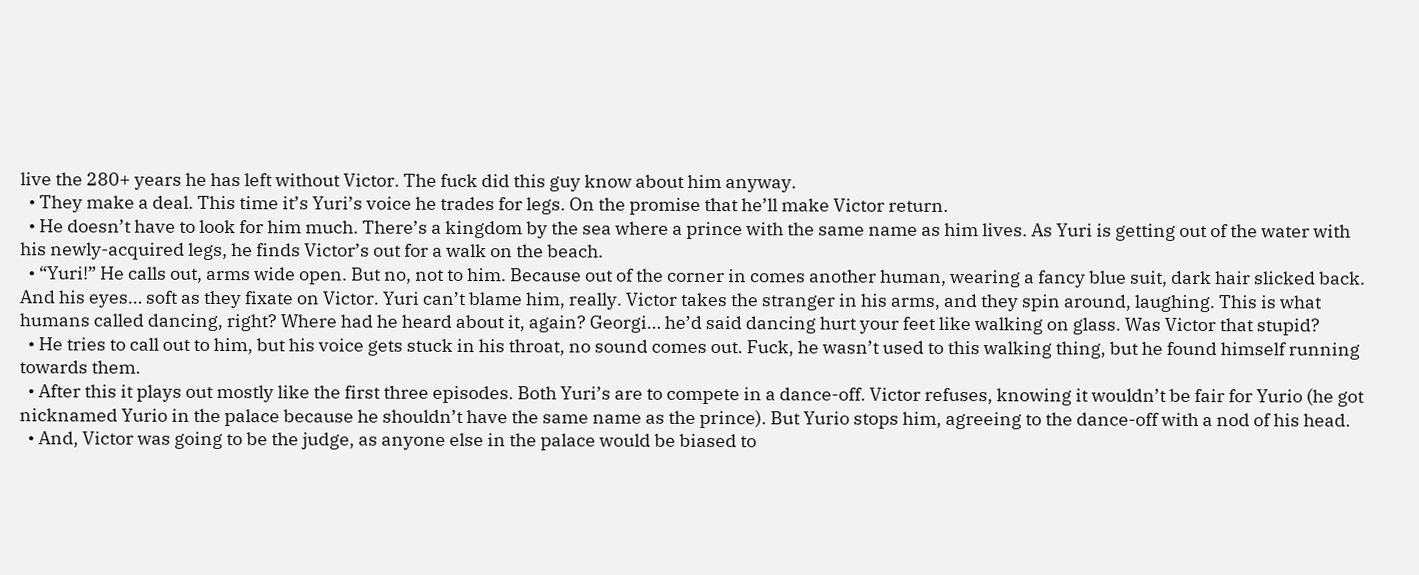live the 280+ years he has left without Victor. The fuck did this guy know about him anyway.
  • They make a deal. This time it’s Yuri’s voice he trades for legs. On the promise that he’ll make Victor return.
  • He doesn’t have to look for him much. There’s a kingdom by the sea where a prince with the same name as him lives. As Yuri is getting out of the water with his newly-acquired legs, he finds Victor’s out for a walk on the beach.
  • “Yuri!” He calls out, arms wide open. But no, not to him. Because out of the corner in comes another human, wearing a fancy blue suit, dark hair slicked back. And his eyes… soft as they fixate on Victor. Yuri can’t blame him, really. Victor takes the stranger in his arms, and they spin around, laughing. This is what humans called dancing, right? Where had he heard about it, again? Georgi… he’d said dancing hurt your feet like walking on glass. Was Victor that stupid?
  • He tries to call out to him, but his voice gets stuck in his throat, no sound comes out. Fuck, he wasn’t used to this walking thing, but he found himself running towards them.
  • After this it plays out mostly like the first three episodes. Both Yuri’s are to compete in a dance-off. Victor refuses, knowing it wouldn’t be fair for Yurio (he got nicknamed Yurio in the palace because he shouldn’t have the same name as the prince). But Yurio stops him, agreeing to the dance-off with a nod of his head.
  • And, Victor was going to be the judge, as anyone else in the palace would be biased to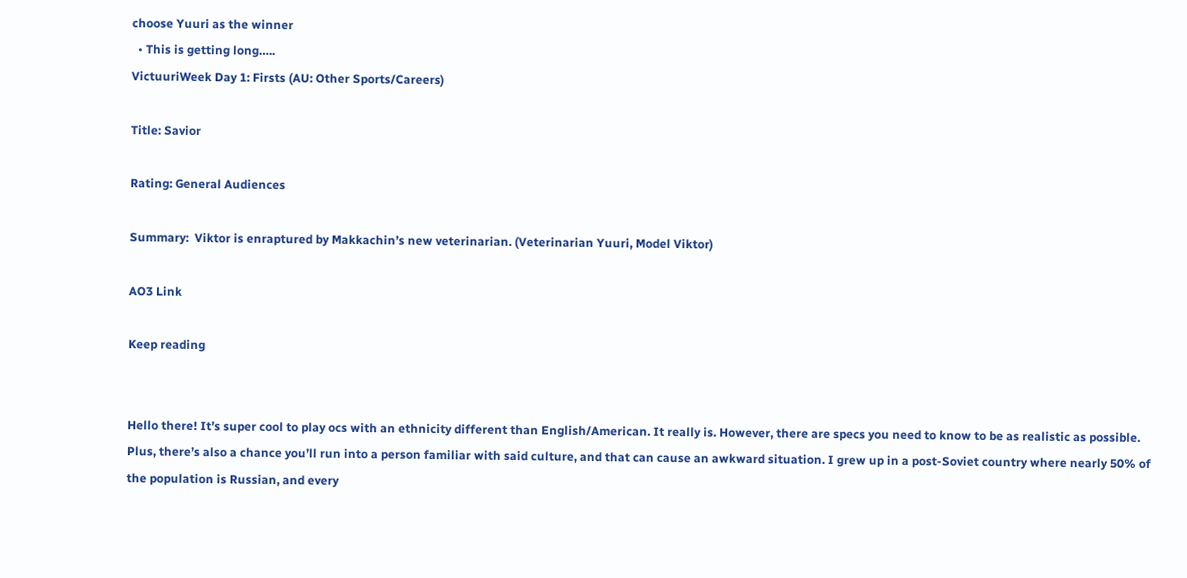choose Yuuri as the winner
  • This is getting long…..
VictuuriWeek Day 1: Firsts (AU: Other Sports/Careers)

Title: Savior

Rating: General Audiences

Summary:  Viktor is enraptured by Makkachin’s new veterinarian. (Veterinarian Yuuri, Model Viktor)

AO3 Link

Keep reading


Hello there! It’s super cool to play ocs with an ethnicity different than English/American. It really is. However, there are specs you need to know to be as realistic as possible. Plus, there’s also a chance you’ll run into a person familiar with said culture, and that can cause an awkward situation. I grew up in a post-Soviet country where nearly 50% of the population is Russian, and every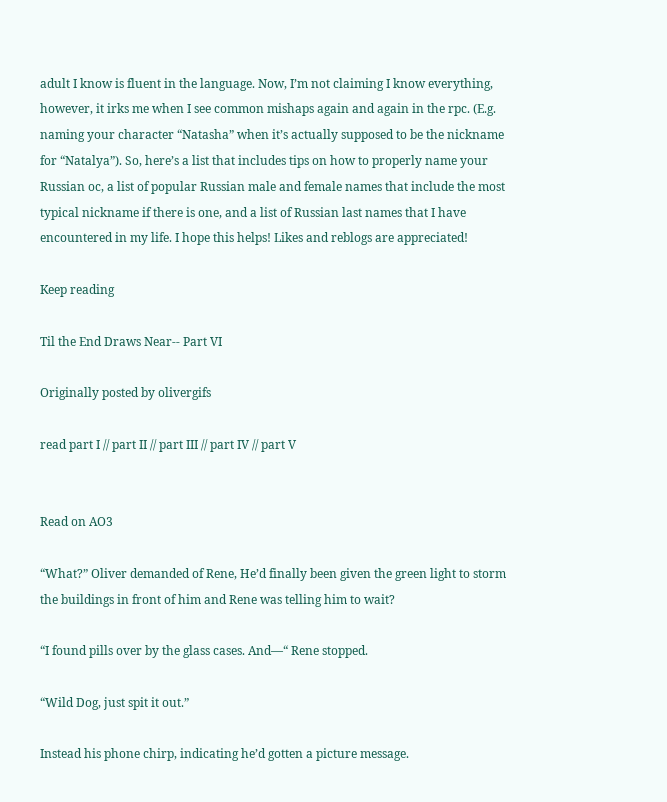adult I know is fluent in the language. Now, I’m not claiming I know everything, however, it irks me when I see common mishaps again and again in the rpc. (E.g. naming your character “Natasha” when it’s actually supposed to be the nickname for “Natalya”). So, here’s a list that includes tips on how to properly name your Russian oc, a list of popular Russian male and female names that include the most typical nickname if there is one, and a list of Russian last names that I have encountered in my life. I hope this helps! Likes and reblogs are appreciated!

Keep reading

Til the End Draws Near-- Part VI

Originally posted by olivergifs

read part I // part II // part III // part IV // part V


Read on AO3

“What?” Oliver demanded of Rene, He’d finally been given the green light to storm the buildings in front of him and Rene was telling him to wait?

“I found pills over by the glass cases. And—“ Rene stopped.

“Wild Dog, just spit it out.”

Instead his phone chirp, indicating he’d gotten a picture message.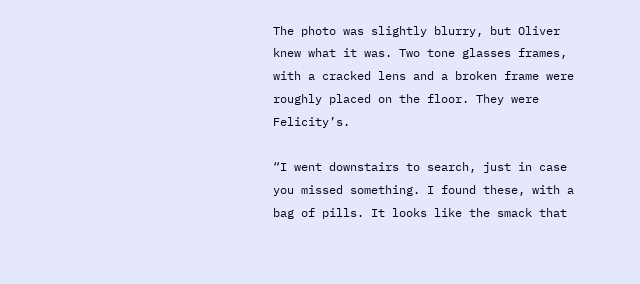The photo was slightly blurry, but Oliver knew what it was. Two tone glasses frames, with a cracked lens and a broken frame were roughly placed on the floor. They were Felicity’s.

“I went downstairs to search, just in case you missed something. I found these, with a bag of pills. It looks like the smack that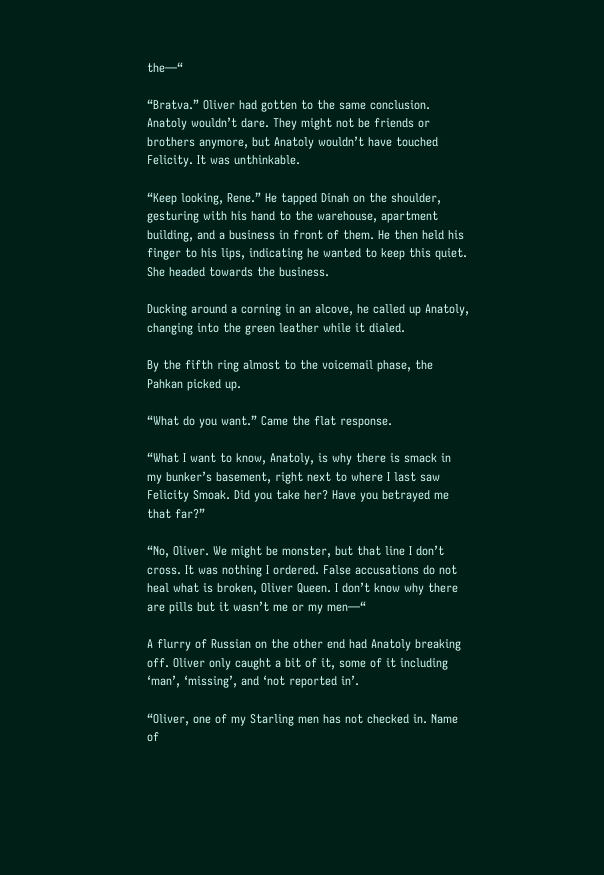the—“

“Bratva.” Oliver had gotten to the same conclusion. Anatoly wouldn’t dare. They might not be friends or brothers anymore, but Anatoly wouldn’t have touched Felicity. It was unthinkable.

“Keep looking, Rene.” He tapped Dinah on the shoulder, gesturing with his hand to the warehouse, apartment building, and a business in front of them. He then held his finger to his lips, indicating he wanted to keep this quiet. She headed towards the business.

Ducking around a corning in an alcove, he called up Anatoly, changing into the green leather while it dialed.

By the fifth ring almost to the voicemail phase, the Pahkan picked up.

“What do you want.” Came the flat response.

“What I want to know, Anatoly, is why there is smack in my bunker’s basement, right next to where I last saw Felicity Smoak. Did you take her? Have you betrayed me that far?”

“No, Oliver. We might be monster, but that line I don’t cross. It was nothing I ordered. False accusations do not heal what is broken, Oliver Queen. I don’t know why there are pills but it wasn’t me or my men—“

A flurry of Russian on the other end had Anatoly breaking off. Oliver only caught a bit of it, some of it including ‘man’, ‘missing’, and ‘not reported in’.

“Oliver, one of my Starling men has not checked in. Name of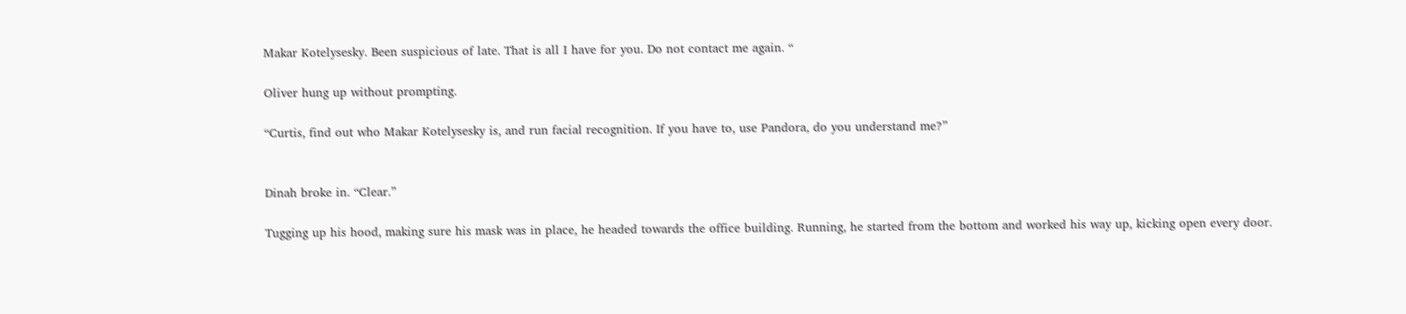Makar Kotelysesky. Been suspicious of late. That is all I have for you. Do not contact me again. “

Oliver hung up without prompting.

“Curtis, find out who Makar Kotelysesky is, and run facial recognition. If you have to, use Pandora, do you understand me?”


Dinah broke in. “Clear.”

Tugging up his hood, making sure his mask was in place, he headed towards the office building. Running, he started from the bottom and worked his way up, kicking open every door.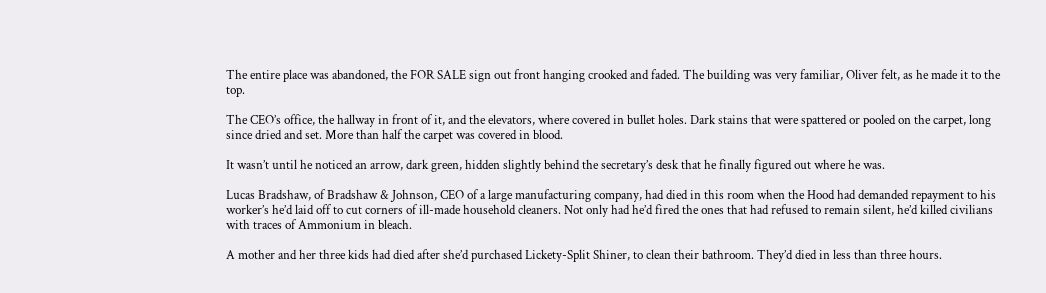The entire place was abandoned, the FOR SALE sign out front hanging crooked and faded. The building was very familiar, Oliver felt, as he made it to the top.

The CEO’s office, the hallway in front of it, and the elevators, where covered in bullet holes. Dark stains that were spattered or pooled on the carpet, long since dried and set. More than half the carpet was covered in blood.

It wasn’t until he noticed an arrow, dark green, hidden slightly behind the secretary’s desk that he finally figured out where he was.

Lucas Bradshaw, of Bradshaw & Johnson, CEO of a large manufacturing company, had died in this room when the Hood had demanded repayment to his worker’s he’d laid off to cut corners of ill-made household cleaners. Not only had he’d fired the ones that had refused to remain silent, he’d killed civilians with traces of Ammonium in bleach.

A mother and her three kids had died after she’d purchased Lickety-Split Shiner, to clean their bathroom. They’d died in less than three hours.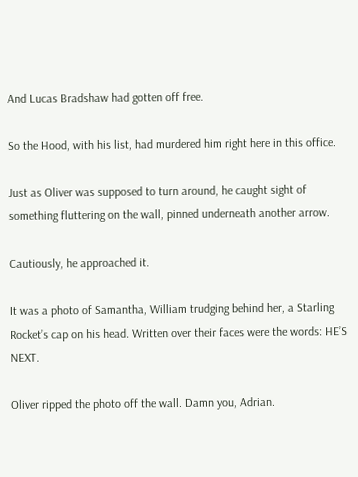And Lucas Bradshaw had gotten off free.

So the Hood, with his list, had murdered him right here in this office.

Just as Oliver was supposed to turn around, he caught sight of something fluttering on the wall, pinned underneath another arrow.

Cautiously, he approached it.

It was a photo of Samantha, William trudging behind her, a Starling Rocket’s cap on his head. Written over their faces were the words: HE’S NEXT.

Oliver ripped the photo off the wall. Damn you, Adrian.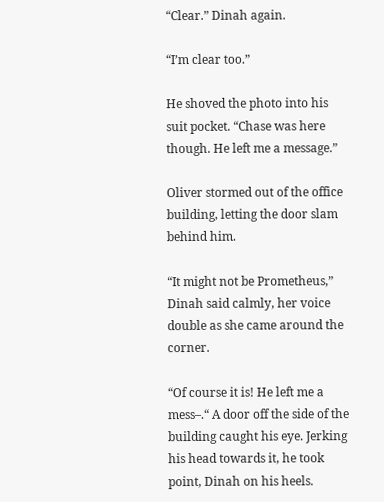“Clear.” Dinah again.

“I’m clear too.”

He shoved the photo into his suit pocket. “Chase was here though. He left me a message.”

Oliver stormed out of the office building, letting the door slam behind him.

“It might not be Prometheus,” Dinah said calmly, her voice double as she came around the corner.

“Of course it is! He left me a mess–.“ A door off the side of the building caught his eye. Jerking his head towards it, he took point, Dinah on his heels.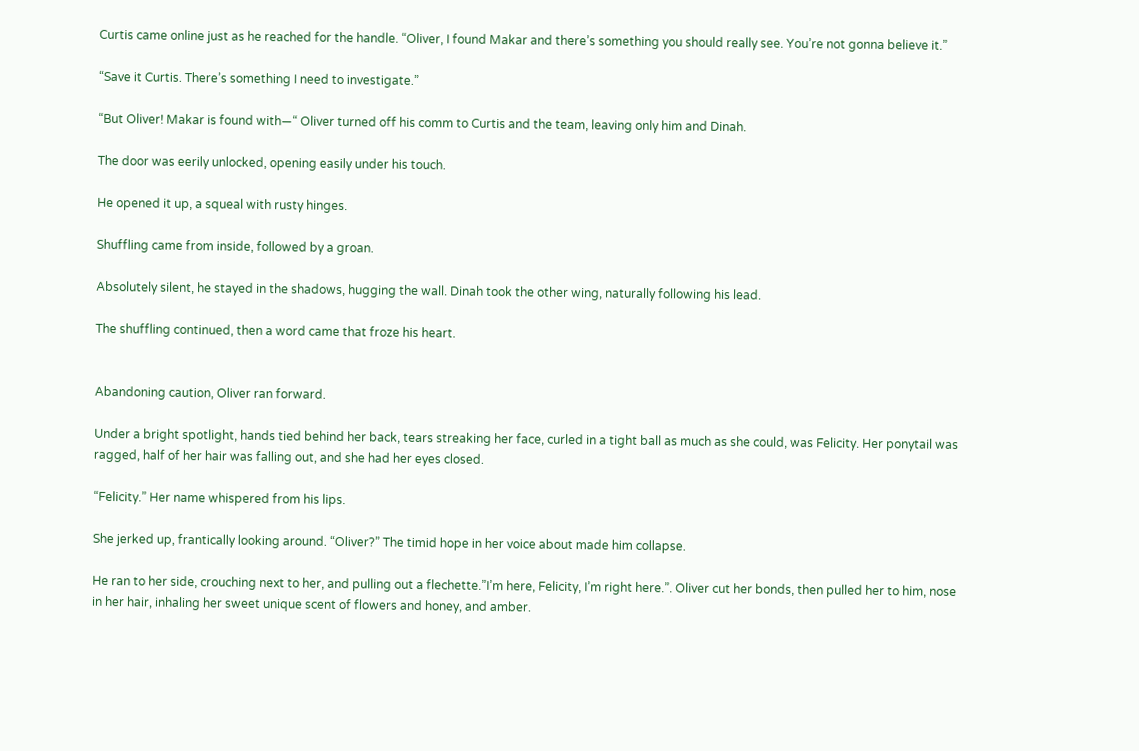Curtis came online just as he reached for the handle. “Oliver, I found Makar and there’s something you should really see. You’re not gonna believe it.”

“Save it Curtis. There’s something I need to investigate.”

“But Oliver! Makar is found with—“ Oliver turned off his comm to Curtis and the team, leaving only him and Dinah.

The door was eerily unlocked, opening easily under his touch.

He opened it up, a squeal with rusty hinges.

Shuffling came from inside, followed by a groan.

Absolutely silent, he stayed in the shadows, hugging the wall. Dinah took the other wing, naturally following his lead.

The shuffling continued, then a word came that froze his heart.


Abandoning caution, Oliver ran forward.

Under a bright spotlight, hands tied behind her back, tears streaking her face, curled in a tight ball as much as she could, was Felicity. Her ponytail was ragged, half of her hair was falling out, and she had her eyes closed.

“Felicity.” Her name whispered from his lips.

She jerked up, frantically looking around. “Oliver?” The timid hope in her voice about made him collapse.

He ran to her side, crouching next to her, and pulling out a flechette.”I’m here, Felicity, I’m right here.”. Oliver cut her bonds, then pulled her to him, nose in her hair, inhaling her sweet unique scent of flowers and honey, and amber.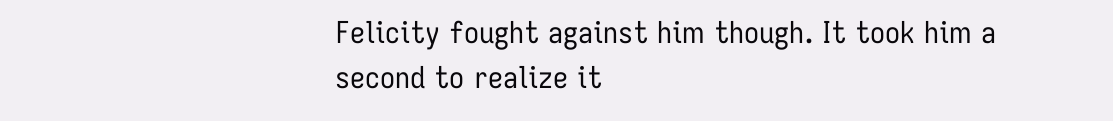Felicity fought against him though. It took him a second to realize it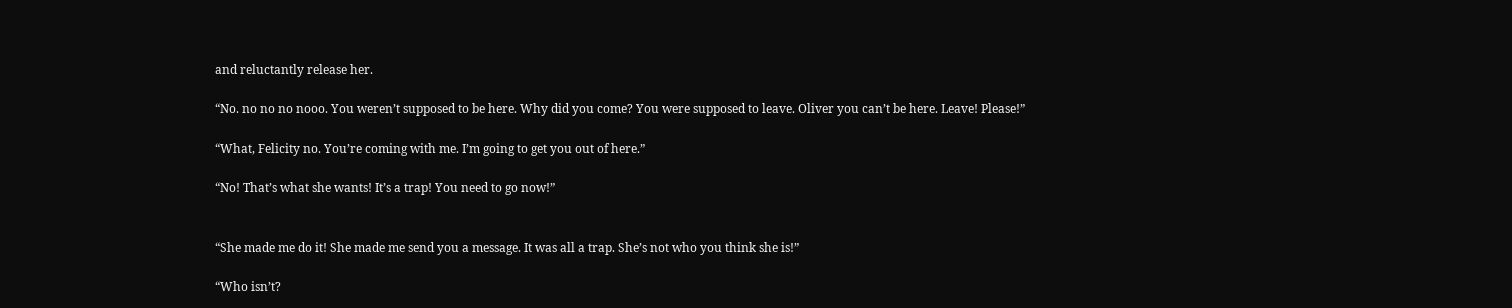and reluctantly release her.

“No. no no no nooo. You weren’t supposed to be here. Why did you come? You were supposed to leave. Oliver you can’t be here. Leave! Please!”

“What, Felicity no. You’re coming with me. I’m going to get you out of here.”

“No! That’s what she wants! It’s a trap! You need to go now!”


“She made me do it! She made me send you a message. It was all a trap. She’s not who you think she is!”

“Who isn’t?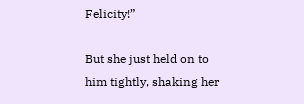Felicity!”

But she just held on to him tightly, shaking her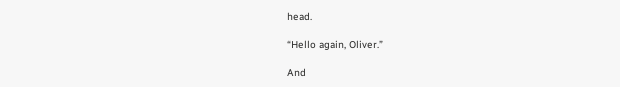head.

“Hello again, Oliver.”

And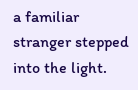a familiar stranger stepped into the light.